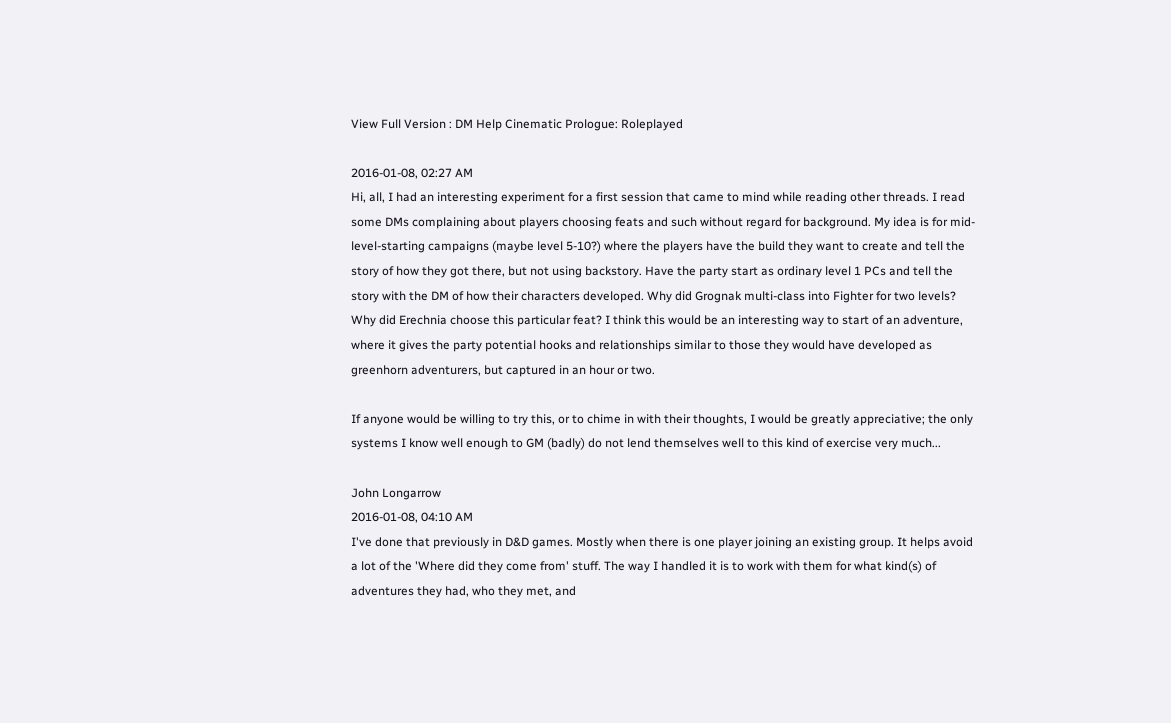View Full Version : DM Help Cinematic Prologue: Roleplayed

2016-01-08, 02:27 AM
Hi, all, I had an interesting experiment for a first session that came to mind while reading other threads. I read some DMs complaining about players choosing feats and such without regard for background. My idea is for mid-level-starting campaigns (maybe level 5-10?) where the players have the build they want to create and tell the story of how they got there, but not using backstory. Have the party start as ordinary level 1 PCs and tell the story with the DM of how their characters developed. Why did Grognak multi-class into Fighter for two levels? Why did Erechnia choose this particular feat? I think this would be an interesting way to start of an adventure, where it gives the party potential hooks and relationships similar to those they would have developed as greenhorn adventurers, but captured in an hour or two.

If anyone would be willing to try this, or to chime in with their thoughts, I would be greatly appreciative; the only systems I know well enough to GM (badly) do not lend themselves well to this kind of exercise very much...

John Longarrow
2016-01-08, 04:10 AM
I've done that previously in D&D games. Mostly when there is one player joining an existing group. It helps avoid a lot of the 'Where did they come from' stuff. The way I handled it is to work with them for what kind(s) of adventures they had, who they met, and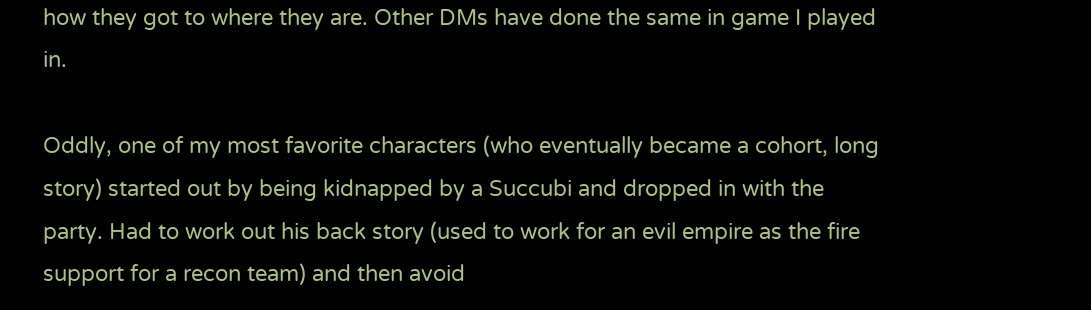how they got to where they are. Other DMs have done the same in game I played in.

Oddly, one of my most favorite characters (who eventually became a cohort, long story) started out by being kidnapped by a Succubi and dropped in with the party. Had to work out his back story (used to work for an evil empire as the fire support for a recon team) and then avoid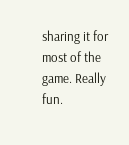sharing it for most of the game. Really fun.